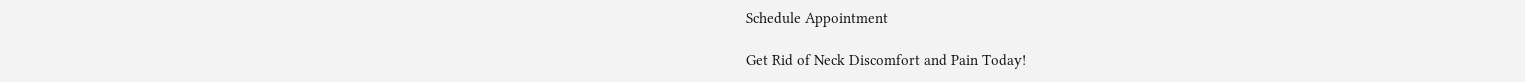Schedule Appointment

Get Rid of Neck Discomfort and Pain Today!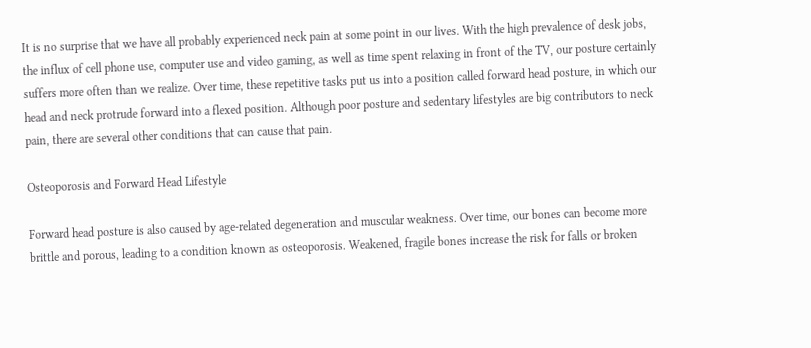It is no surprise that we have all probably experienced neck pain at some point in our lives. With the high prevalence of desk jobs, the influx of cell phone use, computer use and video gaming, as well as time spent relaxing in front of the TV, our posture certainly suffers more often than we realize. Over time, these repetitive tasks put us into a position called forward head posture, in which our head and neck protrude forward into a flexed position. Although poor posture and sedentary lifestyles are big contributors to neck pain, there are several other conditions that can cause that pain.

Osteoporosis and Forward Head Lifestyle

Forward head posture is also caused by age-related degeneration and muscular weakness. Over time, our bones can become more brittle and porous, leading to a condition known as osteoporosis. Weakened, fragile bones increase the risk for falls or broken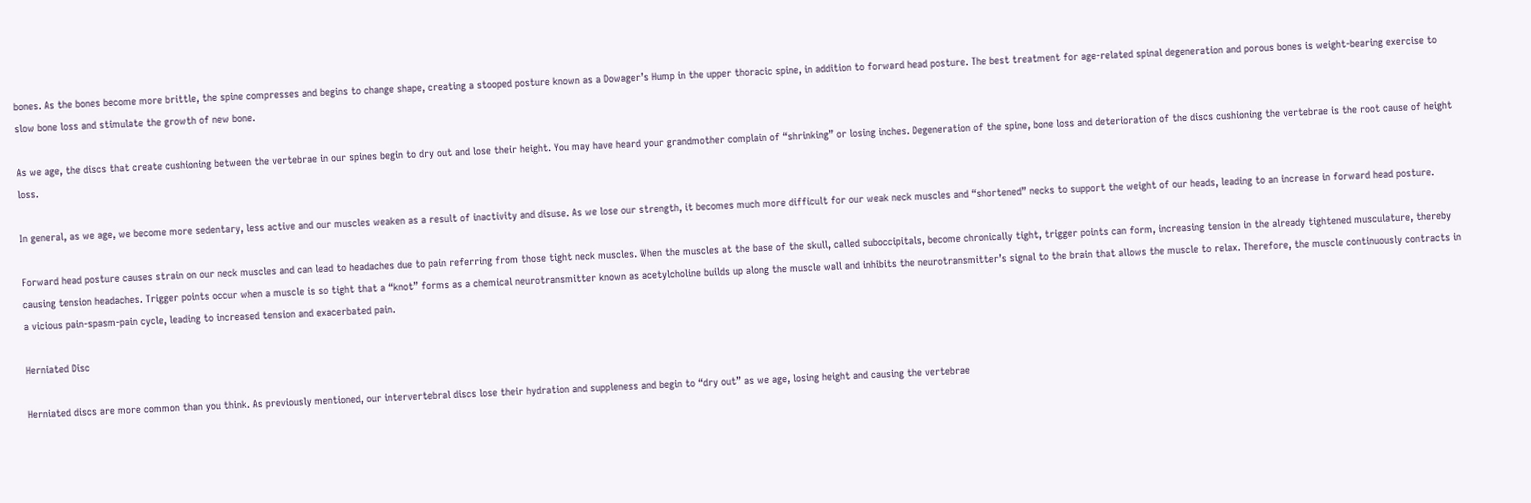bones. As the bones become more brittle, the spine compresses and begins to change shape, creating a stooped posture known as a Dowager’s Hump in the upper thoracic spine, in addition to forward head posture. The best treatment for age-related spinal degeneration and porous bones is weight-bearing exercise to slow bone loss and stimulate the growth of new bone.

As we age, the discs that create cushioning between the vertebrae in our spines begin to dry out and lose their height. You may have heard your grandmother complain of “shrinking” or losing inches. Degeneration of the spine, bone loss and deterioration of the discs cushioning the vertebrae is the root cause of height loss.

In general, as we age, we become more sedentary, less active and our muscles weaken as a result of inactivity and disuse. As we lose our strength, it becomes much more difficult for our weak neck muscles and “shortened” necks to support the weight of our heads, leading to an increase in forward head posture.

Forward head posture causes strain on our neck muscles and can lead to headaches due to pain referring from those tight neck muscles. When the muscles at the base of the skull, called suboccipitals, become chronically tight, trigger points can form, increasing tension in the already tightened musculature, thereby causing tension headaches. Trigger points occur when a muscle is so tight that a “knot” forms as a chemical neurotransmitter known as acetylcholine builds up along the muscle wall and inhibits the neurotransmitter’s signal to the brain that allows the muscle to relax. Therefore, the muscle continuously contracts in a vicious pain-spasm-pain cycle, leading to increased tension and exacerbated pain.

Herniated Disc

Herniated discs are more common than you think. As previously mentioned, our intervertebral discs lose their hydration and suppleness and begin to “dry out” as we age, losing height and causing the vertebrae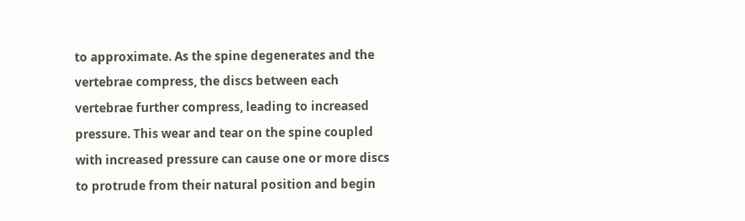to approximate. As the spine degenerates and the vertebrae compress, the discs between each vertebrae further compress, leading to increased pressure. This wear and tear on the spine coupled with increased pressure can cause one or more discs to protrude from their natural position and begin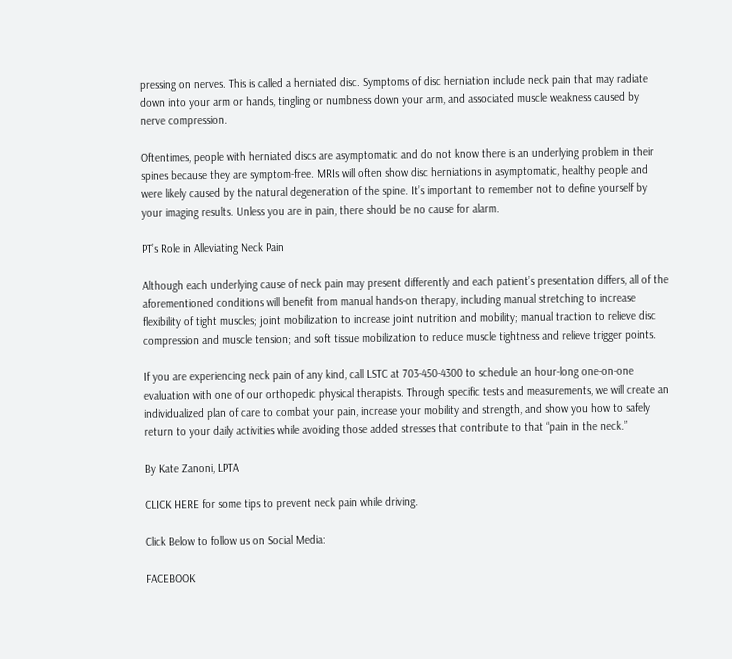pressing on nerves. This is called a herniated disc. Symptoms of disc herniation include neck pain that may radiate down into your arm or hands, tingling or numbness down your arm, and associated muscle weakness caused by nerve compression.

Oftentimes, people with herniated discs are asymptomatic and do not know there is an underlying problem in their spines because they are symptom-free. MRIs will often show disc herniations in asymptomatic, healthy people and were likely caused by the natural degeneration of the spine. It’s important to remember not to define yourself by your imaging results. Unless you are in pain, there should be no cause for alarm.

PT’s Role in Alleviating Neck Pain

Although each underlying cause of neck pain may present differently and each patient’s presentation differs, all of the aforementioned conditions will benefit from manual hands-on therapy, including manual stretching to increase flexibility of tight muscles; joint mobilization to increase joint nutrition and mobility; manual traction to relieve disc compression and muscle tension; and soft tissue mobilization to reduce muscle tightness and relieve trigger points.

If you are experiencing neck pain of any kind, call LSTC at 703-450-4300 to schedule an hour-long one-on-one evaluation with one of our orthopedic physical therapists. Through specific tests and measurements, we will create an individualized plan of care to combat your pain, increase your mobility and strength, and show you how to safely return to your daily activities while avoiding those added stresses that contribute to that “pain in the neck.”

By Kate Zanoni, LPTA

CLICK HERE for some tips to prevent neck pain while driving.

Click Below to follow us on Social Media:

FACEBOOK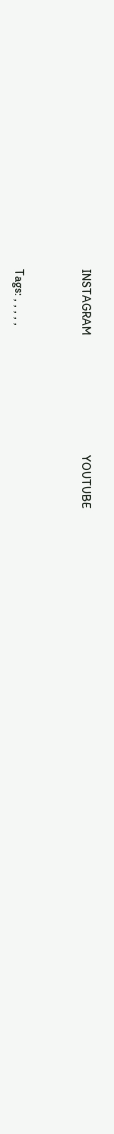INSTAGRAM                                        YOUTUBE


Tags: , , , , ,